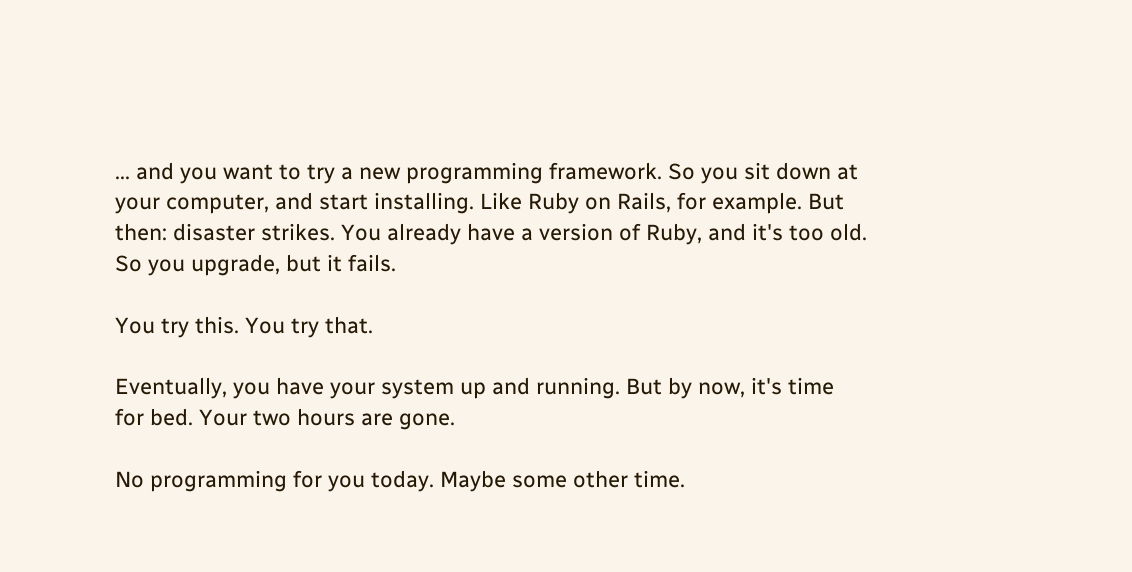... and you want to try a new programming framework. So you sit down at your computer, and start installing. Like Ruby on Rails, for example. But then: disaster strikes. You already have a version of Ruby, and it's too old. So you upgrade, but it fails.

You try this. You try that.

Eventually, you have your system up and running. But by now, it's time for bed. Your two hours are gone.

No programming for you today. Maybe some other time.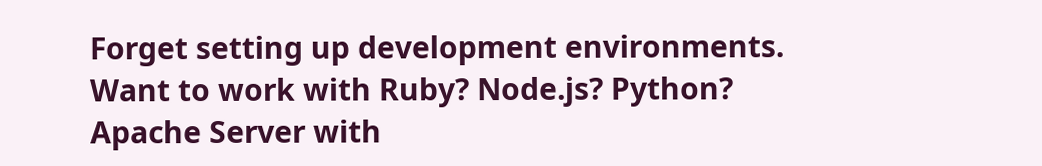Forget setting up development environments. Want to work with Ruby? Node.js? Python? Apache Server with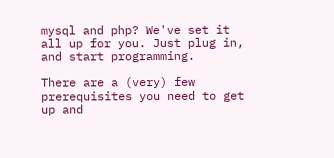mysql and php? We've set it all up for you. Just plug in, and start programming.

There are a (very) few prerequisites you need to get up and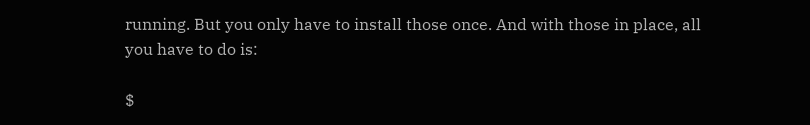running. But you only have to install those once. And with those in place, all you have to do is:

$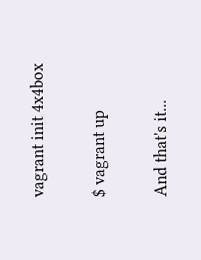vagrant init 4x4box

$ vagrant up

And that's it...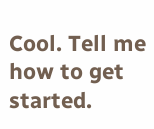Cool. Tell me how to get started.